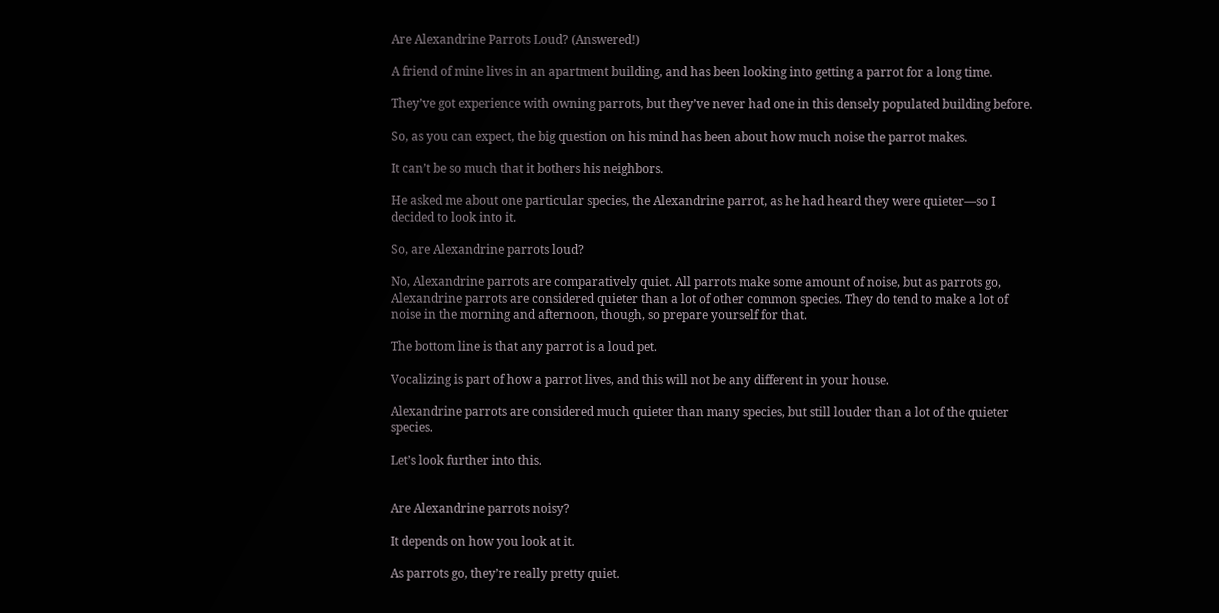Are Alexandrine Parrots Loud? (Answered!)

A friend of mine lives in an apartment building, and has been looking into getting a parrot for a long time.

They’ve got experience with owning parrots, but they’ve never had one in this densely populated building before.

So, as you can expect, the big question on his mind has been about how much noise the parrot makes.

It can’t be so much that it bothers his neighbors.

He asked me about one particular species, the Alexandrine parrot, as he had heard they were quieter—so I decided to look into it.

So, are Alexandrine parrots loud?

No, Alexandrine parrots are comparatively quiet. All parrots make some amount of noise, but as parrots go, Alexandrine parrots are considered quieter than a lot of other common species. They do tend to make a lot of noise in the morning and afternoon, though, so prepare yourself for that.

The bottom line is that any parrot is a loud pet.

Vocalizing is part of how a parrot lives, and this will not be any different in your house.

Alexandrine parrots are considered much quieter than many species, but still louder than a lot of the quieter species.

Let’s look further into this.


Are Alexandrine parrots noisy?

It depends on how you look at it.

As parrots go, they’re really pretty quiet.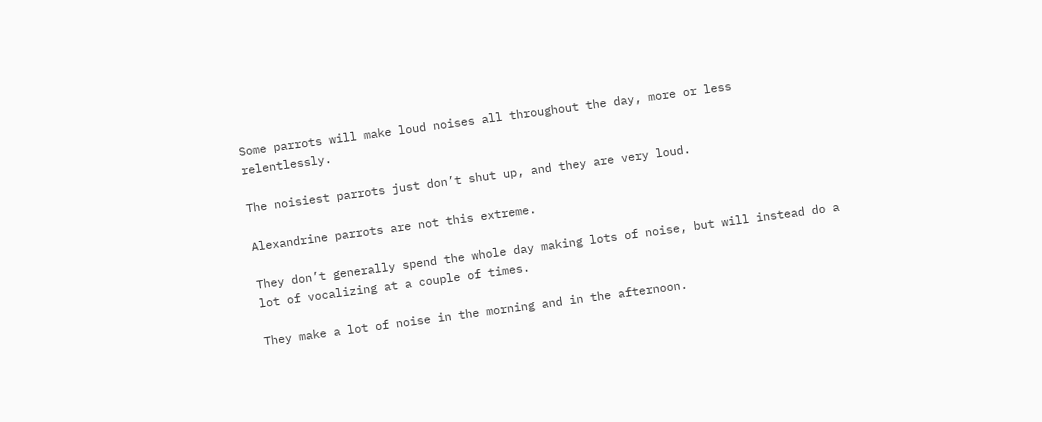Some parrots will make loud noises all throughout the day, more or less relentlessly.

The noisiest parrots just don’t shut up, and they are very loud.

Alexandrine parrots are not this extreme.

They don’t generally spend the whole day making lots of noise, but will instead do a lot of vocalizing at a couple of times.

They make a lot of noise in the morning and in the afternoon.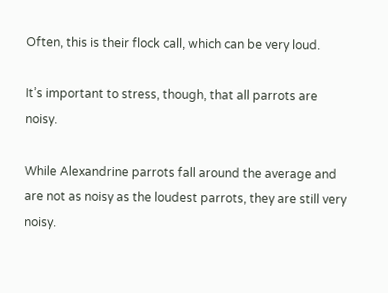Often, this is their flock call, which can be very loud.

It’s important to stress, though, that all parrots are noisy.

While Alexandrine parrots fall around the average and are not as noisy as the loudest parrots, they are still very noisy.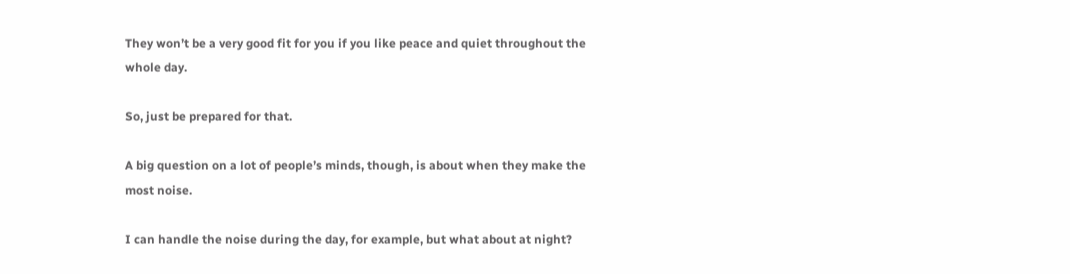They won’t be a very good fit for you if you like peace and quiet throughout the whole day.

So, just be prepared for that.

A big question on a lot of people’s minds, though, is about when they make the most noise.

I can handle the noise during the day, for example, but what about at night?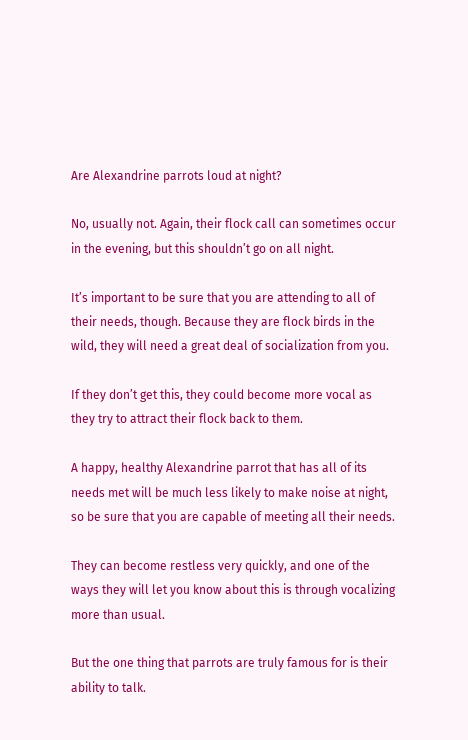Are Alexandrine parrots loud at night?

No, usually not. Again, their flock call can sometimes occur in the evening, but this shouldn’t go on all night.

It’s important to be sure that you are attending to all of their needs, though. Because they are flock birds in the wild, they will need a great deal of socialization from you.

If they don’t get this, they could become more vocal as they try to attract their flock back to them.

A happy, healthy Alexandrine parrot that has all of its needs met will be much less likely to make noise at night, so be sure that you are capable of meeting all their needs.

They can become restless very quickly, and one of the ways they will let you know about this is through vocalizing more than usual.

But the one thing that parrots are truly famous for is their ability to talk.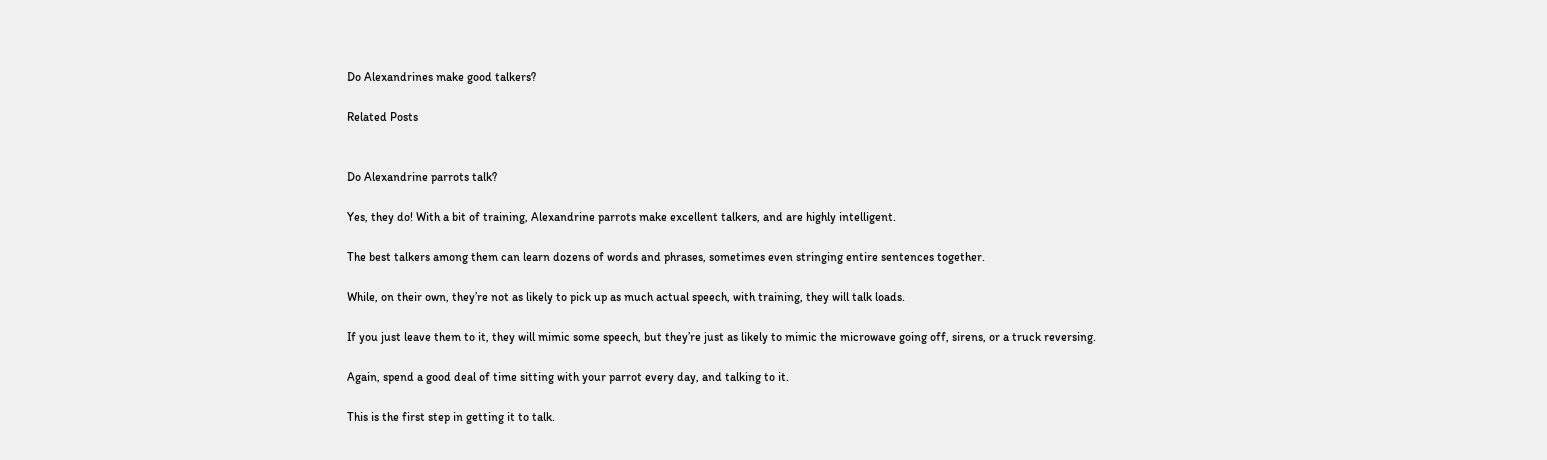Do Alexandrines make good talkers?

Related Posts


Do Alexandrine parrots talk?

Yes, they do! With a bit of training, Alexandrine parrots make excellent talkers, and are highly intelligent.

The best talkers among them can learn dozens of words and phrases, sometimes even stringing entire sentences together.

While, on their own, they’re not as likely to pick up as much actual speech, with training, they will talk loads.

If you just leave them to it, they will mimic some speech, but they’re just as likely to mimic the microwave going off, sirens, or a truck reversing.

Again, spend a good deal of time sitting with your parrot every day, and talking to it.

This is the first step in getting it to talk.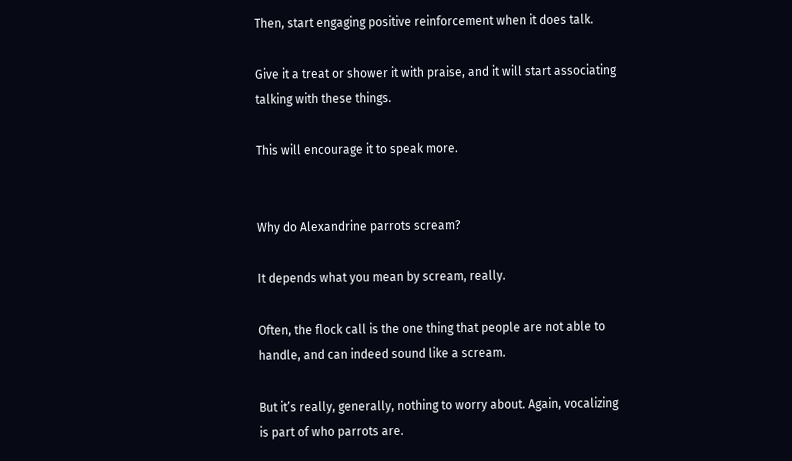Then, start engaging positive reinforcement when it does talk.

Give it a treat or shower it with praise, and it will start associating talking with these things.

This will encourage it to speak more.


Why do Alexandrine parrots scream?

It depends what you mean by scream, really.

Often, the flock call is the one thing that people are not able to handle, and can indeed sound like a scream.

But it’s really, generally, nothing to worry about. Again, vocalizing is part of who parrots are.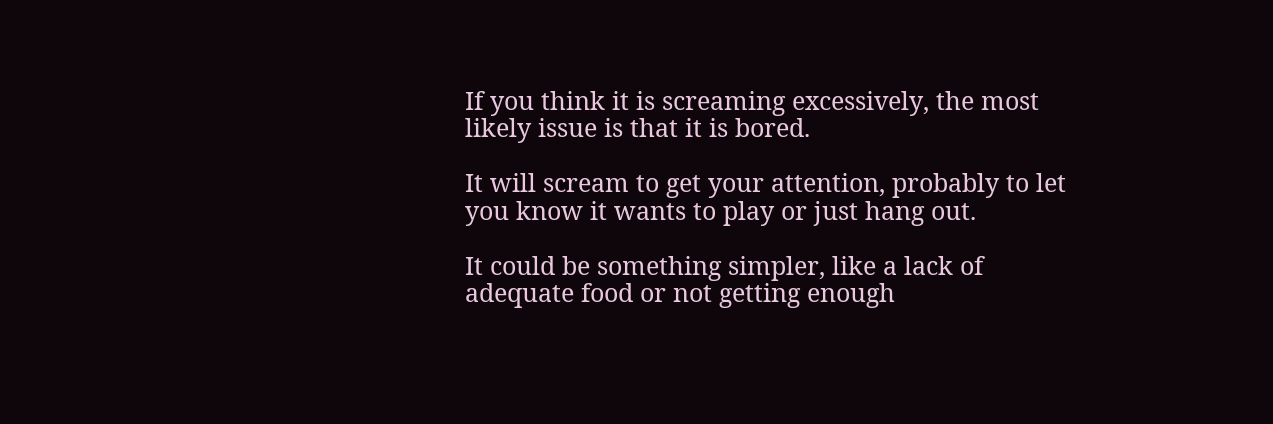If you think it is screaming excessively, the most likely issue is that it is bored.

It will scream to get your attention, probably to let you know it wants to play or just hang out.

It could be something simpler, like a lack of adequate food or not getting enough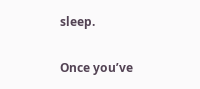sleep.

Once you’ve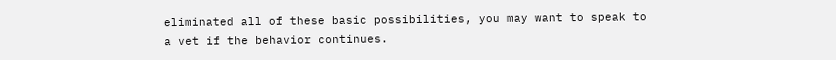eliminated all of these basic possibilities, you may want to speak to a vet if the behavior continues.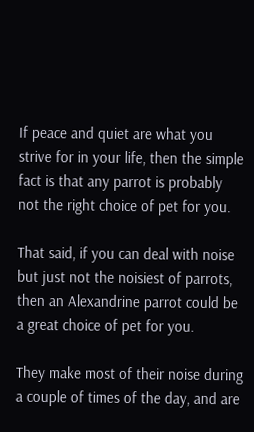If peace and quiet are what you strive for in your life, then the simple fact is that any parrot is probably not the right choice of pet for you.

That said, if you can deal with noise but just not the noisiest of parrots, then an Alexandrine parrot could be a great choice of pet for you.

They make most of their noise during a couple of times of the day, and are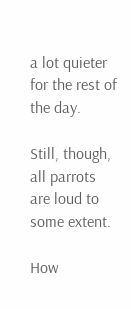a lot quieter for the rest of the day.

Still, though, all parrots are loud to some extent.

How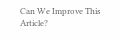Can We Improve This Article?